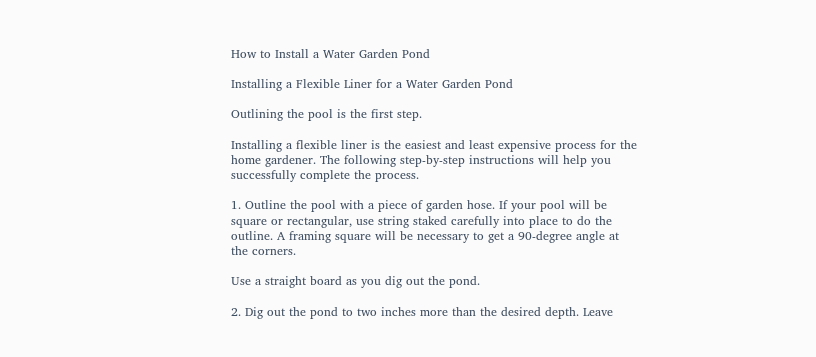How to Install a Water Garden Pond

Installing a Flexible Liner for a Water Garden Pond

Outlining the pool is the first step.

Installing a flexible liner is the easiest and least expensive process for the home gardener. The following step-by-step instructions will help you successfully complete the process.

1. Outline the pool with a piece of garden hose. If your pool will be square or rectangular, use string staked carefully into place to do the outline. A framing square will be necessary to get a 90-degree angle at the corners.

Use a straight board as you dig out the pond.

2. Dig out the pond to two inches more than the desired depth. Leave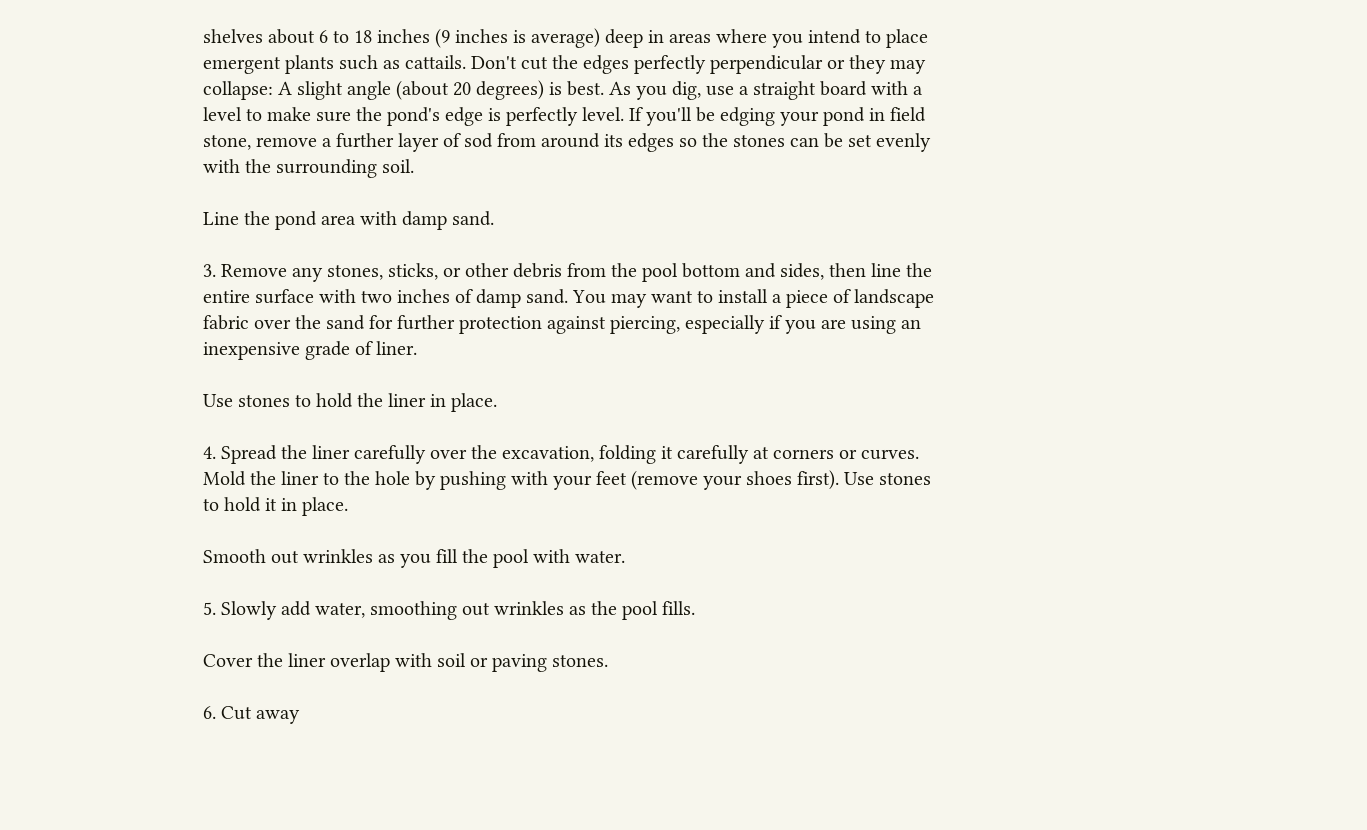shelves about 6 to 18 inches (9 inches is average) deep in areas where you intend to place emergent plants such as cattails. Don't cut the edges perfectly perpendicular or they may collapse: A slight angle (about 20 degrees) is best. As you dig, use a straight board with a level to make sure the pond's edge is perfectly level. If you'll be edging your pond in field stone, remove a further layer of sod from around its edges so the stones can be set evenly with the surrounding soil.

Line the pond area with damp sand.

3. Remove any stones, sticks, or other debris from the pool bottom and sides, then line the entire surface with two inches of damp sand. You may want to install a piece of landscape fabric over the sand for further protection against piercing, especially if you are using an inexpensive grade of liner.

Use stones to hold the liner in place.

4. Spread the liner carefully over the excavation, folding it carefully at corners or curves. Mold the liner to the hole by pushing with your feet (remove your shoes first). Use stones to hold it in place.

Smooth out wrinkles as you fill the pool with water.

5. Slowly add water, smoothing out wrinkles as the pool fills.

Cover the liner overlap with soil or paving stones.

6. Cut away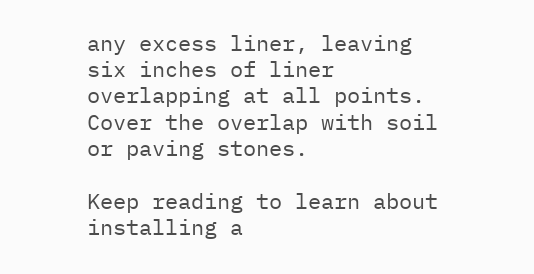any excess liner, leaving six inches of liner overlapping at all points. Cover the overlap with soil or paving stones.

Keep reading to learn about installing a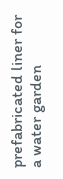prefabricated liner for a water garden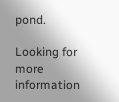pond.

Looking for more information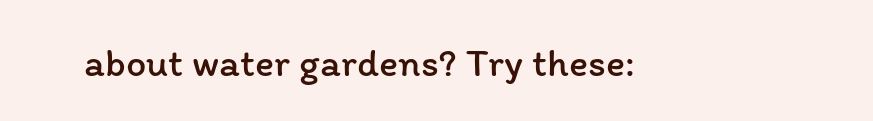about water gardens? Try these: